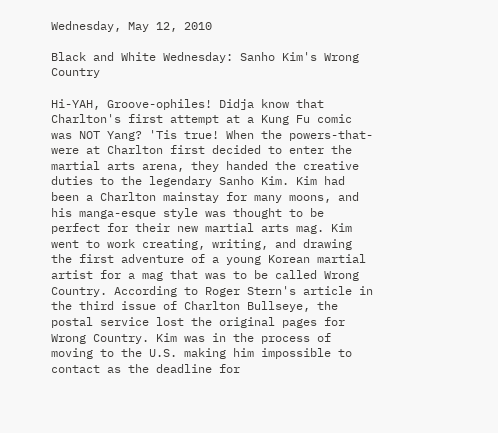Wednesday, May 12, 2010

Black and White Wednesday: Sanho Kim's Wrong Country

Hi-YAH, Groove-ophiles! Didja know that Charlton's first attempt at a Kung Fu comic was NOT Yang? 'Tis true! When the powers-that-were at Charlton first decided to enter the martial arts arena, they handed the creative duties to the legendary Sanho Kim. Kim had been a Charlton mainstay for many moons, and his manga-esque style was thought to be perfect for their new martial arts mag. Kim went to work creating, writing, and drawing the first adventure of a young Korean martial artist for a mag that was to be called Wrong Country. According to Roger Stern's article in the third issue of Charlton Bullseye, the postal service lost the original pages for Wrong Country. Kim was in the process of moving to the U.S. making him impossible to contact as the deadline for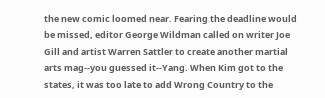the new comic loomed near. Fearing the deadline would be missed, editor George Wildman called on writer Joe Gill and artist Warren Sattler to create another martial arts mag--you guessed it--Yang. When Kim got to the states, it was too late to add Wrong Country to the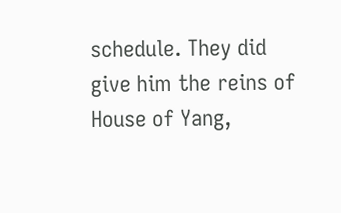schedule. They did give him the reins of House of Yang,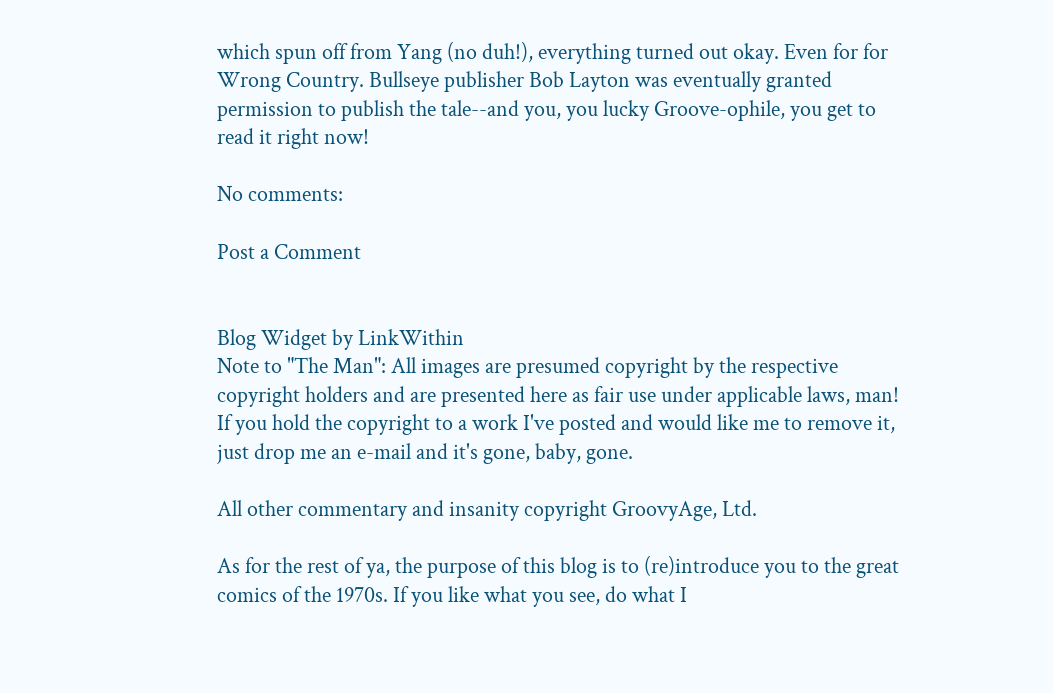which spun off from Yang (no duh!), everything turned out okay. Even for for Wrong Country. Bullseye publisher Bob Layton was eventually granted permission to publish the tale--and you, you lucky Groove-ophile, you get to read it right now!

No comments:

Post a Comment


Blog Widget by LinkWithin
Note to "The Man": All images are presumed copyright by the respective copyright holders and are presented here as fair use under applicable laws, man! If you hold the copyright to a work I've posted and would like me to remove it, just drop me an e-mail and it's gone, baby, gone.

All other commentary and insanity copyright GroovyAge, Ltd.

As for the rest of ya, the purpose of this blog is to (re)introduce you to the great comics of the 1970s. If you like what you see, do what I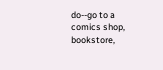do--go to a comics shop, bookstore,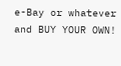e-Bay or whatever and BUY YOUR OWN!